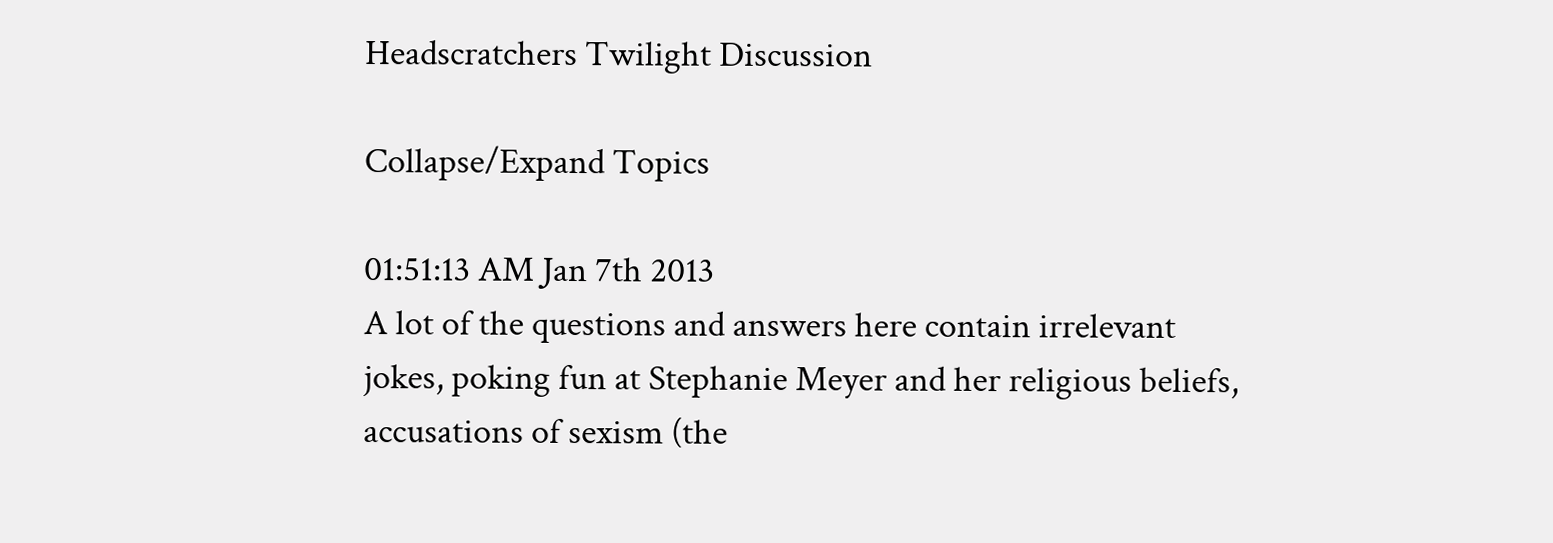Headscratchers Twilight Discussion

Collapse/Expand Topics

01:51:13 AM Jan 7th 2013
A lot of the questions and answers here contain irrelevant jokes, poking fun at Stephanie Meyer and her religious beliefs, accusations of sexism (the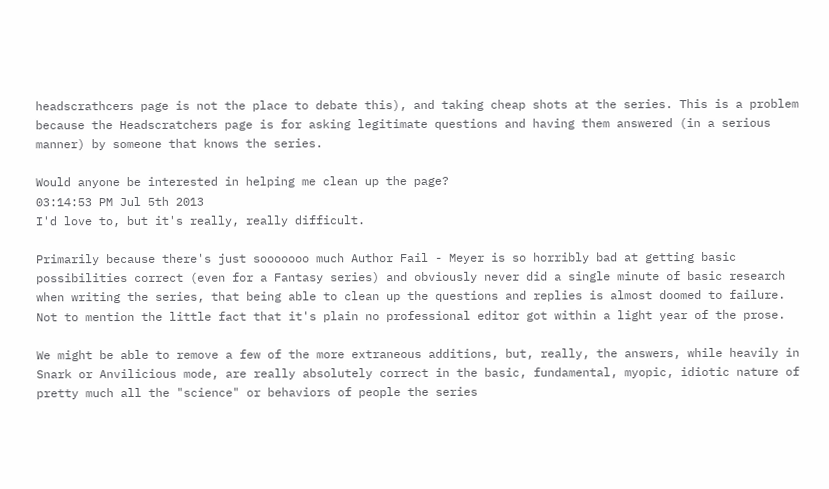headscrathcers page is not the place to debate this), and taking cheap shots at the series. This is a problem because the Headscratchers page is for asking legitimate questions and having them answered (in a serious manner) by someone that knows the series.

Would anyone be interested in helping me clean up the page?
03:14:53 PM Jul 5th 2013
I'd love to, but it's really, really difficult.

Primarily because there's just sooooooo much Author Fail - Meyer is so horribly bad at getting basic possibilities correct (even for a Fantasy series) and obviously never did a single minute of basic research when writing the series, that being able to clean up the questions and replies is almost doomed to failure. Not to mention the little fact that it's plain no professional editor got within a light year of the prose.

We might be able to remove a few of the more extraneous additions, but, really, the answers, while heavily in Snark or Anvilicious mode, are really absolutely correct in the basic, fundamental, myopic, idiotic nature of pretty much all the "science" or behaviors of people the series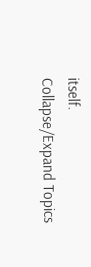itself.
Collapse/Expand Topics